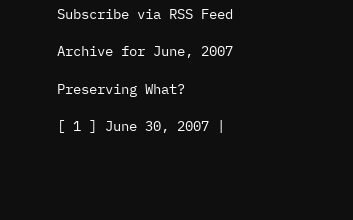Subscribe via RSS Feed

Archive for June, 2007

Preserving What?

[ 1 ] June 30, 2007 |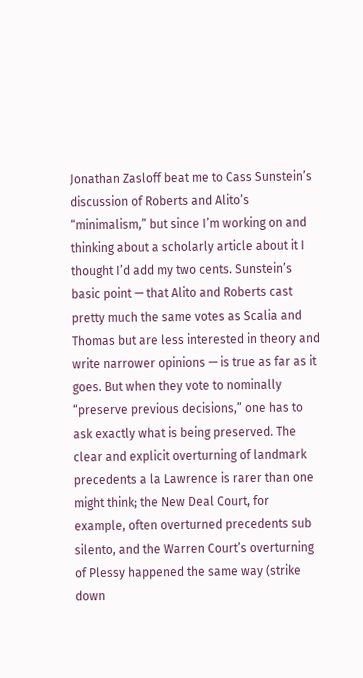Jonathan Zasloff beat me to Cass Sunstein’s discussion of Roberts and Alito’s “minimalism,” but since I’m working on and thinking about a scholarly article about it I thought I’d add my two cents. Sunstein’s basic point — that Alito and Roberts cast pretty much the same votes as Scalia and Thomas but are less interested in theory and write narrower opinions — is true as far as it goes. But when they vote to nominally “preserve previous decisions,” one has to ask exactly what is being preserved. The clear and explicit overturning of landmark precedents a la Lawrence is rarer than one might think; the New Deal Court, for example, often overturned precedents sub silento, and the Warren Court’s overturning of Plessy happened the same way (strike down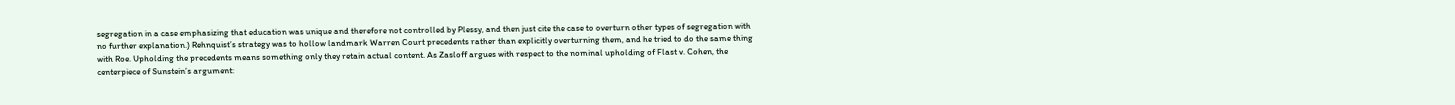segregation in a case emphasizing that education was unique and therefore not controlled by Plessy, and then just cite the case to overturn other types of segregation with no further explanation.) Rehnquist’s strategy was to hollow landmark Warren Court precedents rather than explicitly overturning them, and he tried to do the same thing with Roe. Upholding the precedents means something only they retain actual content. As Zasloff argues with respect to the nominal upholding of Flast v. Cohen, the centerpiece of Sunstein’s argument: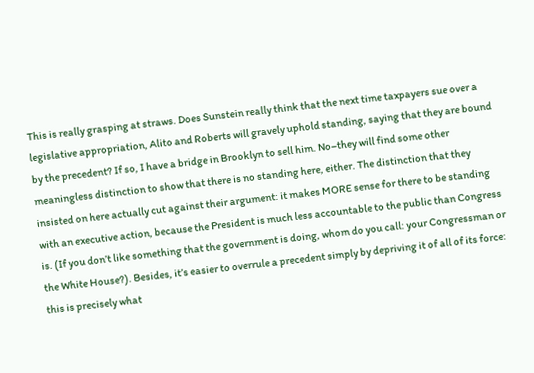This is really grasping at straws. Does Sunstein really think that the next time taxpayers sue over a legislative appropriation, Alito and Roberts will gravely uphold standing, saying that they are bound by the precedent? If so, I have a bridge in Brooklyn to sell him. No–they will find some other meaningless distinction to show that there is no standing here, either. The distinction that they insisted on here actually cut against their argument: it makes MORE sense for there to be standing with an executive action, because the President is much less accountable to the public than Congress is. (If you don’t like something that the government is doing, whom do you call: your Congressman or the White House?). Besides, it’s easier to overrule a precedent simply by depriving it of all of its force: this is precisely what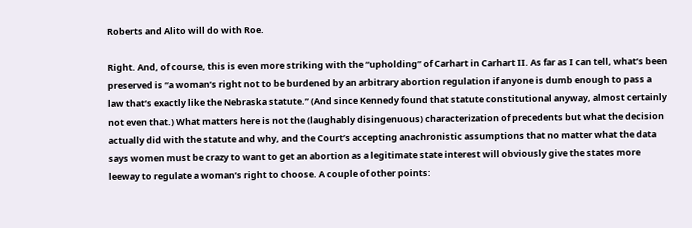Roberts and Alito will do with Roe.

Right. And, of course, this is even more striking with the “upholding” of Carhart in Carhart II. As far as I can tell, what’s been preserved is “a woman’s right not to be burdened by an arbitrary abortion regulation if anyone is dumb enough to pass a law that’s exactly like the Nebraska statute.” (And since Kennedy found that statute constitutional anyway, almost certainly not even that.) What matters here is not the (laughably disingenuous) characterization of precedents but what the decision actually did with the statute and why, and the Court’s accepting anachronistic assumptions that no matter what the data says women must be crazy to want to get an abortion as a legitimate state interest will obviously give the states more leeway to regulate a woman’s right to choose. A couple of other points: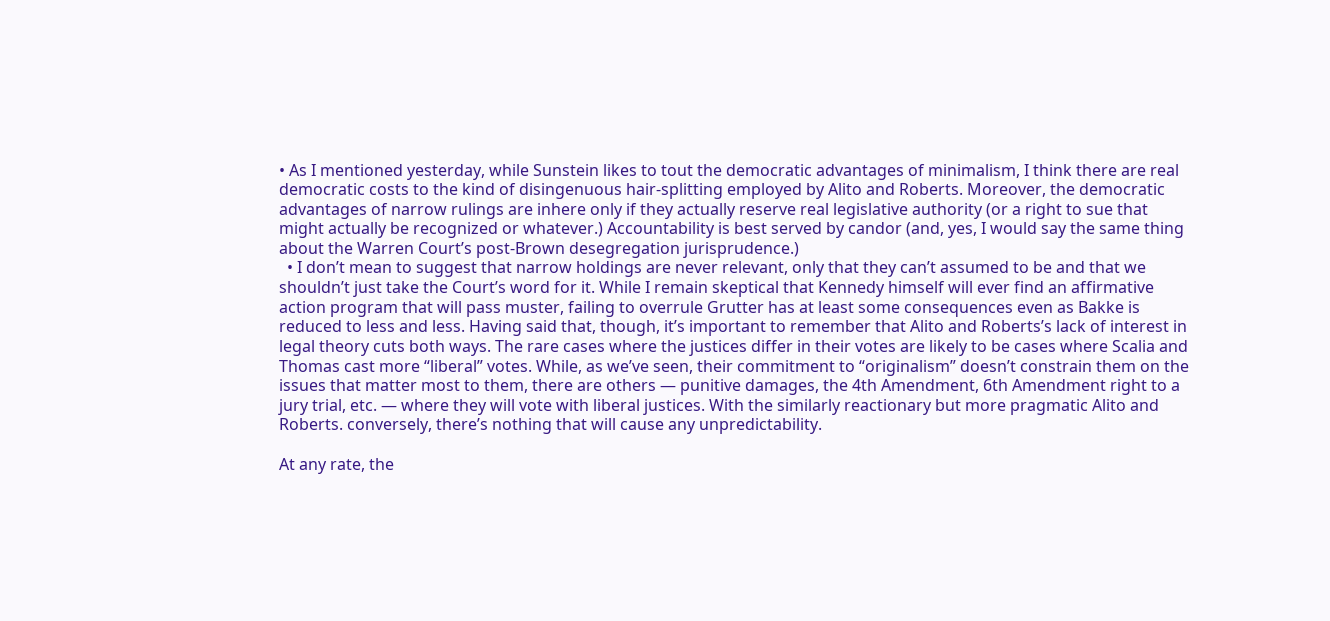• As I mentioned yesterday, while Sunstein likes to tout the democratic advantages of minimalism, I think there are real democratic costs to the kind of disingenuous hair-splitting employed by Alito and Roberts. Moreover, the democratic advantages of narrow rulings are inhere only if they actually reserve real legislative authority (or a right to sue that might actually be recognized or whatever.) Accountability is best served by candor (and, yes, I would say the same thing about the Warren Court’s post-Brown desegregation jurisprudence.)
  • I don’t mean to suggest that narrow holdings are never relevant, only that they can’t assumed to be and that we shouldn’t just take the Court’s word for it. While I remain skeptical that Kennedy himself will ever find an affirmative action program that will pass muster, failing to overrule Grutter has at least some consequences even as Bakke is reduced to less and less. Having said that, though, it’s important to remember that Alito and Roberts’s lack of interest in legal theory cuts both ways. The rare cases where the justices differ in their votes are likely to be cases where Scalia and Thomas cast more “liberal” votes. While, as we’ve seen, their commitment to “originalism” doesn’t constrain them on the issues that matter most to them, there are others — punitive damages, the 4th Amendment, 6th Amendment right to a jury trial, etc. — where they will vote with liberal justices. With the similarly reactionary but more pragmatic Alito and Roberts. conversely, there’s nothing that will cause any unpredictability.

At any rate, the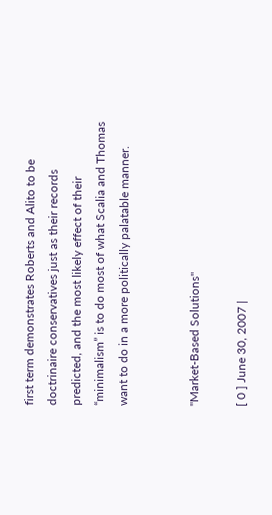first term demonstrates Roberts and Alito to be doctrinaire conservatives just as their records predicted, and the most likely effect of their “minimalism” is to do most of what Scalia and Thomas want to do in a more politically palatable manner.


"Market-Based Solutions"

[ 0 ] June 30, 2007 |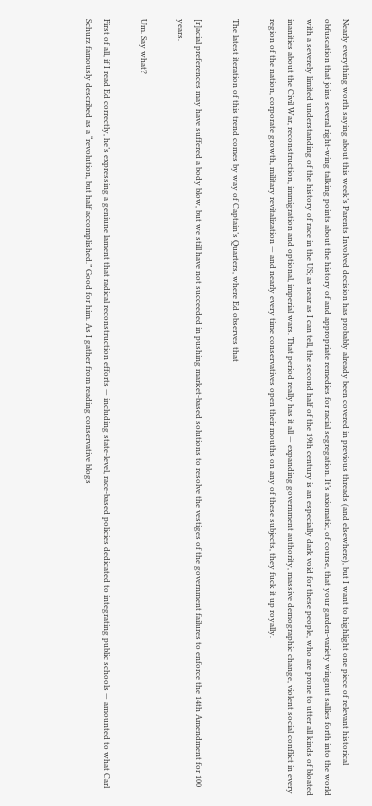Nearly everything worth saying about this week’s Parents Involved decision has probably already been covered in previous threads (and elsewhere), but I want to highlight one piece of relevant historical obfuscation that joins several right-wing talking points about the history of and appropriate remedies for racial segregation. It’s axiomatic, of course, that your garden-variety wingnut sallies forth into the world with a severely limited understanding of the history of race in the US; as near as I can tell, the second half of the 19th century is an especially dark void for these people, who are prone to utter all kinds of bloated inanities about the Civil War, reconstruction, immigration and optional, imperial wars. That period really has it all — expanding government authority, massive demographic change, violent social conflict in every region of the nation, corporate growth, military revitalization — and nearly every time conservatives open their mouths on any of these subjects, they fuck it up royally.

The latest iteration of this trend comes by way of Captain’s Quarters, where Ed observes that

[r]acial preferences may have suffered a body blow, but we still have not succeeded in pushing market-based solutions to resolve the vestiges of the government failures to enforce the 14th Amendment for 100 years.

Um. Say what?

First of all, if I read Ed correctly, he’s expressing a geniune lament that radical reconstruction efforts — including state-level, race-based policies dedicated to integrating public schools — amounted to what Carl Schurz famously described as a “revolution, but half accomplished.” Good for him. As I gather from reading conservative blogs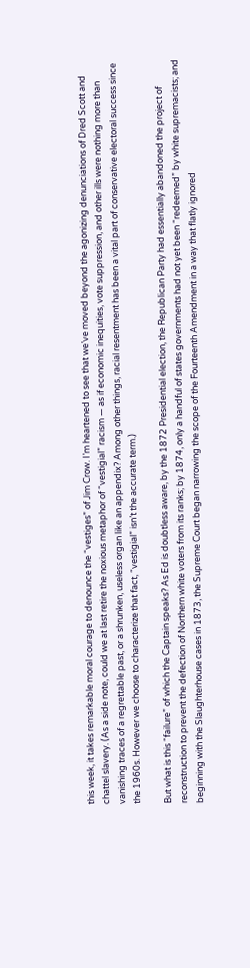this week, it takes remarkable moral courage to denounce the “vestiges” of Jim Crow. I’m heartened to see that we’ve moved beyond the agonizing denunciations of Dred Scott and chattel slavery. (As a side note, could we at last retire the noxious metaphor of “vestigial” racism — as if economic inequities, vote suppression, and other ills were nothing more than vanishing traces of a regrettable past, or a shrunken, useless organ like an appendix? Among other things, racial resentment has been a vital part of conservative electoral success since the 1960s. However we choose to characterize that fact, “vestigial” isn’t the accurate term.)

But what is this “failure” of which the Captain speaks? As Ed is doubtless aware, by the 1872 Presidential election, the Republican Party had essentially abandoned the project of reconstruction to prevent the defection of Northern white voters from its ranks; by 1874, only a handful of states governments had not yet been “redeemed” by white supremacists; and beginning with the Slaughterhouse cases in 1873, the Supreme Court began narrowing the scope of the Fourteenth Amendment in a way that flatly ignored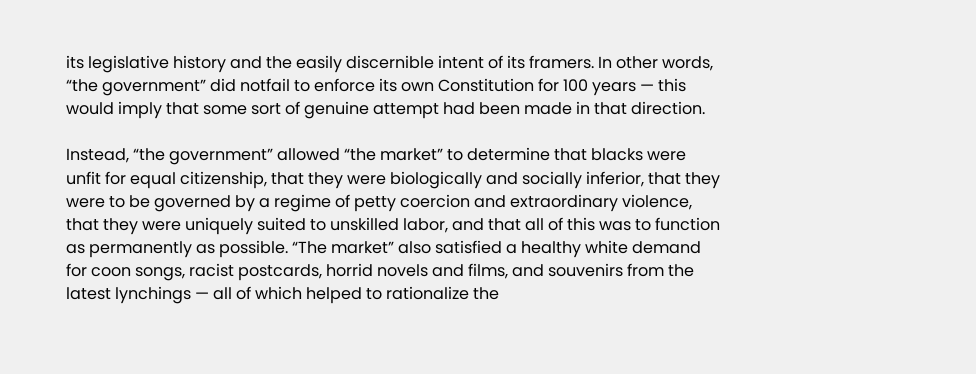its legislative history and the easily discernible intent of its framers. In other words, “the government” did notfail to enforce its own Constitution for 100 years — this would imply that some sort of genuine attempt had been made in that direction.

Instead, “the government” allowed “the market” to determine that blacks were unfit for equal citizenship, that they were biologically and socially inferior, that they were to be governed by a regime of petty coercion and extraordinary violence, that they were uniquely suited to unskilled labor, and that all of this was to function as permanently as possible. “The market” also satisfied a healthy white demand for coon songs, racist postcards, horrid novels and films, and souvenirs from the latest lynchings — all of which helped to rationalize the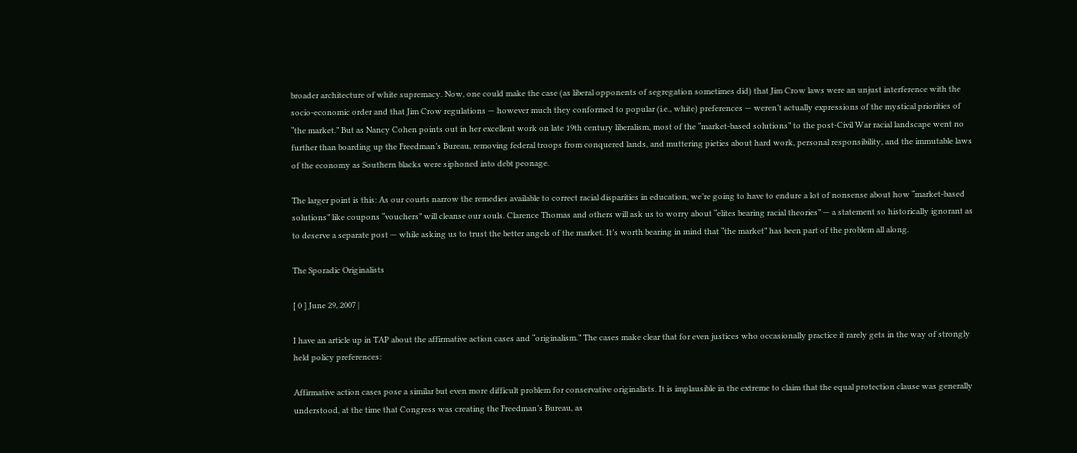broader architecture of white supremacy. Now, one could make the case (as liberal opponents of segregation sometimes did) that Jim Crow laws were an unjust interference with the socio-economic order and that Jim Crow regulations — however much they conformed to popular (i.e., white) preferences — weren’t actually expressions of the mystical priorities of “the market.” But as Nancy Cohen points out in her excellent work on late 19th century liberalism, most of the “market-based solutions” to the post-Civil War racial landscape went no further than boarding up the Freedman’s Bureau, removing federal troops from conquered lands, and muttering pieties about hard work, personal responsibility, and the immutable laws of the economy as Southern blacks were siphoned into debt peonage.

The larger point is this: As our courts narrow the remedies available to correct racial disparities in education, we’re going to have to endure a lot of nonsense about how “market-based solutions” like coupons “vouchers” will cleanse our souls. Clarence Thomas and others will ask us to worry about “elites bearing racial theories” — a statement so historically ignorant as to deserve a separate post — while asking us to trust the better angels of the market. It’s worth bearing in mind that “the market” has been part of the problem all along.

The Sporadic Originalists

[ 0 ] June 29, 2007 |

I have an article up in TAP about the affirmative action cases and “originalism.” The cases make clear that for even justices who occasionally practice it rarely gets in the way of strongly held policy preferences:

Affirmative action cases pose a similar but even more difficult problem for conservative originalists. It is implausible in the extreme to claim that the equal protection clause was generally understood, at the time that Congress was creating the Freedman’s Bureau, as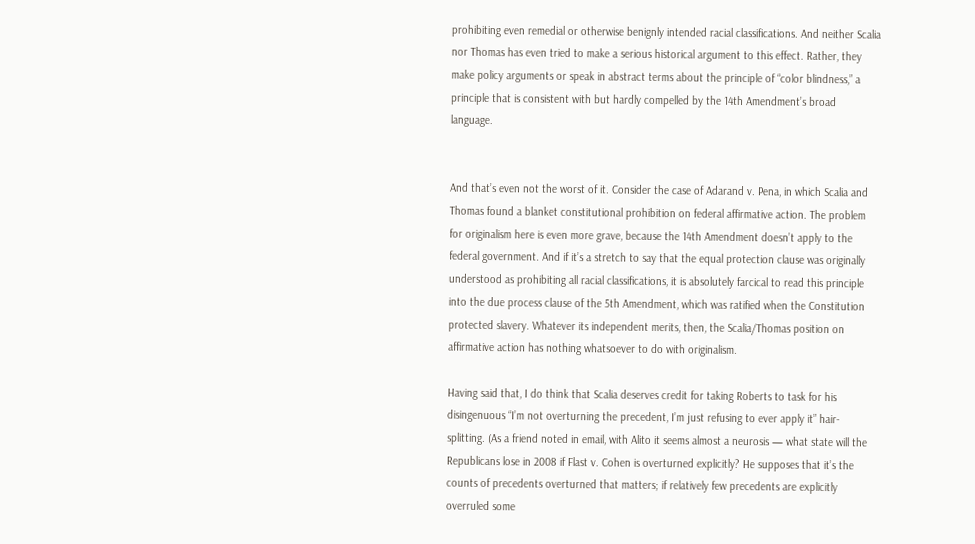prohibiting even remedial or otherwise benignly intended racial classifications. And neither Scalia nor Thomas has even tried to make a serious historical argument to this effect. Rather, they make policy arguments or speak in abstract terms about the principle of “color blindness,” a principle that is consistent with but hardly compelled by the 14th Amendment’s broad language.


And that’s even not the worst of it. Consider the case of Adarand v. Pena, in which Scalia and Thomas found a blanket constitutional prohibition on federal affirmative action. The problem for originalism here is even more grave, because the 14th Amendment doesn’t apply to the federal government. And if it’s a stretch to say that the equal protection clause was originally understood as prohibiting all racial classifications, it is absolutely farcical to read this principle into the due process clause of the 5th Amendment, which was ratified when the Constitution protected slavery. Whatever its independent merits, then, the Scalia/Thomas position on affirmative action has nothing whatsoever to do with originalism.

Having said that, I do think that Scalia deserves credit for taking Roberts to task for his disingenuous “I’m not overturning the precedent, I’m just refusing to ever apply it” hair-splitting. (As a friend noted in email, with Alito it seems almost a neurosis — what state will the Republicans lose in 2008 if Flast v. Cohen is overturned explicitly? He supposes that it’s the counts of precedents overturned that matters; if relatively few precedents are explicitly overruled some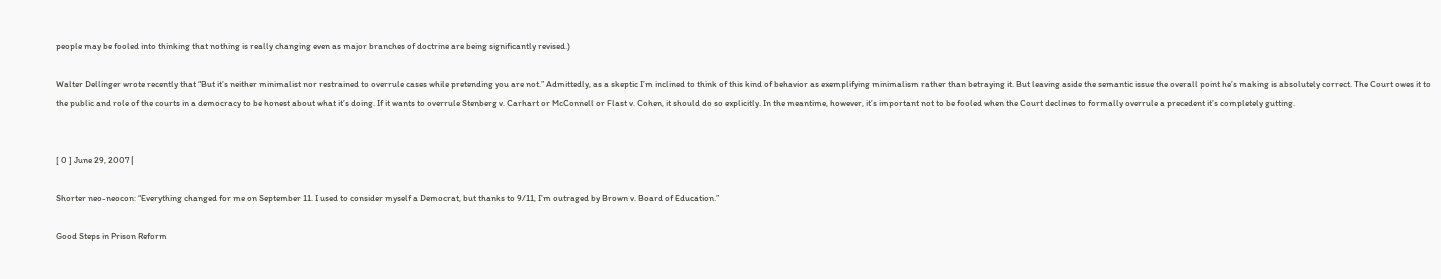people may be fooled into thinking that nothing is really changing even as major branches of doctrine are being significantly revised.)

Walter Dellinger wrote recently that “But it’s neither minimalist nor restrained to overrule cases while pretending you are not.” Admittedly, as a skeptic I’m inclined to think of this kind of behavior as exemplifying minimalism rather than betraying it. But leaving aside the semantic issue the overall point he’s making is absolutely correct. The Court owes it to the public and role of the courts in a democracy to be honest about what it’s doing. If it wants to overrule Stenberg v. Carhart or McConnell or Flast v. Cohen, it should do so explicitly. In the meantime, however, it’s important not to be fooled when the Court declines to formally overrule a precedent it’s completely gutting.


[ 0 ] June 29, 2007 |

Shorter neo-neocon: “Everything changed for me on September 11. I used to consider myself a Democrat, but thanks to 9/11, I’m outraged by Brown v. Board of Education.”

Good Steps in Prison Reform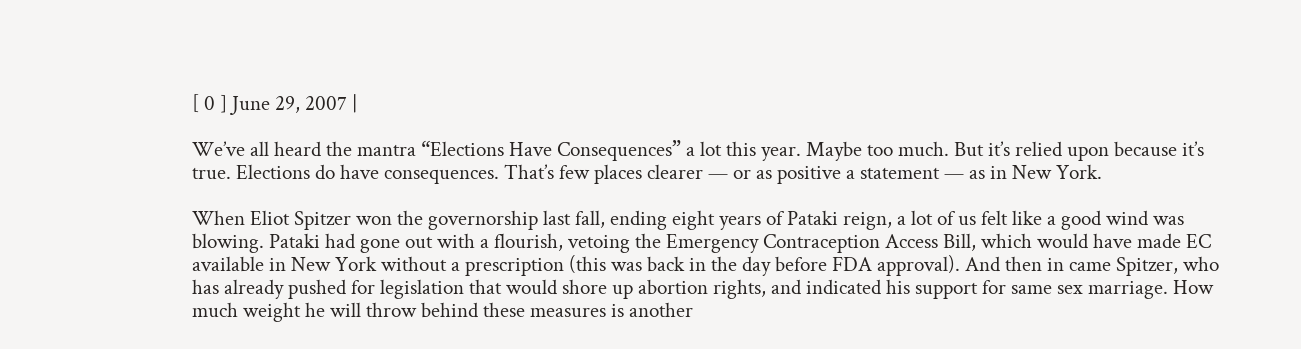[ 0 ] June 29, 2007 |

We’ve all heard the mantra “Elections Have Consequences” a lot this year. Maybe too much. But it’s relied upon because it’s true. Elections do have consequences. That’s few places clearer — or as positive a statement — as in New York.

When Eliot Spitzer won the governorship last fall, ending eight years of Pataki reign, a lot of us felt like a good wind was blowing. Pataki had gone out with a flourish, vetoing the Emergency Contraception Access Bill, which would have made EC available in New York without a prescription (this was back in the day before FDA approval). And then in came Spitzer, who has already pushed for legislation that would shore up abortion rights, and indicated his support for same sex marriage. How much weight he will throw behind these measures is another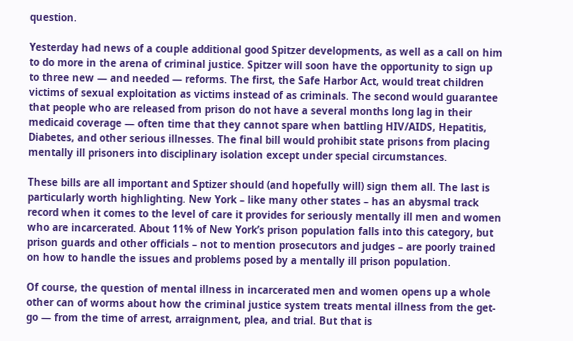question.

Yesterday had news of a couple additional good Spitzer developments, as well as a call on him to do more in the arena of criminal justice. Spitzer will soon have the opportunity to sign up to three new — and needed — reforms. The first, the Safe Harbor Act, would treat children victims of sexual exploitation as victims instead of as criminals. The second would guarantee that people who are released from prison do not have a several months long lag in their medicaid coverage — often time that they cannot spare when battling HIV/AIDS, Hepatitis, Diabetes, and other serious illnesses. The final bill would prohibit state prisons from placing mentally ill prisoners into disciplinary isolation except under special circumstances.

These bills are all important and Sptizer should (and hopefully will) sign them all. The last is particularly worth highlighting. New York – like many other states – has an abysmal track record when it comes to the level of care it provides for seriously mentally ill men and women who are incarcerated. About 11% of New York’s prison population falls into this category, but prison guards and other officials – not to mention prosecutors and judges – are poorly trained on how to handle the issues and problems posed by a mentally ill prison population.

Of course, the question of mental illness in incarcerated men and women opens up a whole other can of worms about how the criminal justice system treats mental illness from the get-go — from the time of arrest, arraignment, plea, and trial. But that is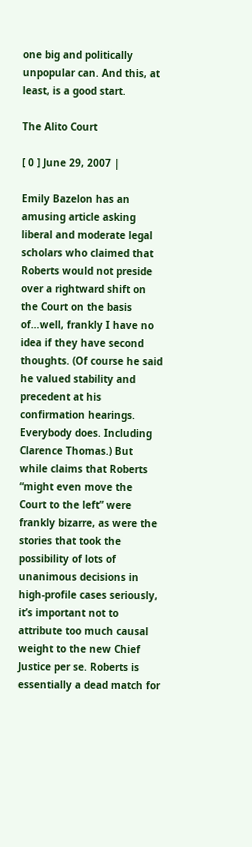one big and politically unpopular can. And this, at least, is a good start.

The Alito Court

[ 0 ] June 29, 2007 |

Emily Bazelon has an amusing article asking liberal and moderate legal scholars who claimed that Roberts would not preside over a rightward shift on the Court on the basis of…well, frankly I have no idea if they have second thoughts. (Of course he said he valued stability and precedent at his confirmation hearings. Everybody does. Including Clarence Thomas.) But while claims that Roberts “might even move the Court to the left” were frankly bizarre, as were the stories that took the possibility of lots of unanimous decisions in high-profile cases seriously, it’s important not to attribute too much causal weight to the new Chief Justice per se. Roberts is essentially a dead match for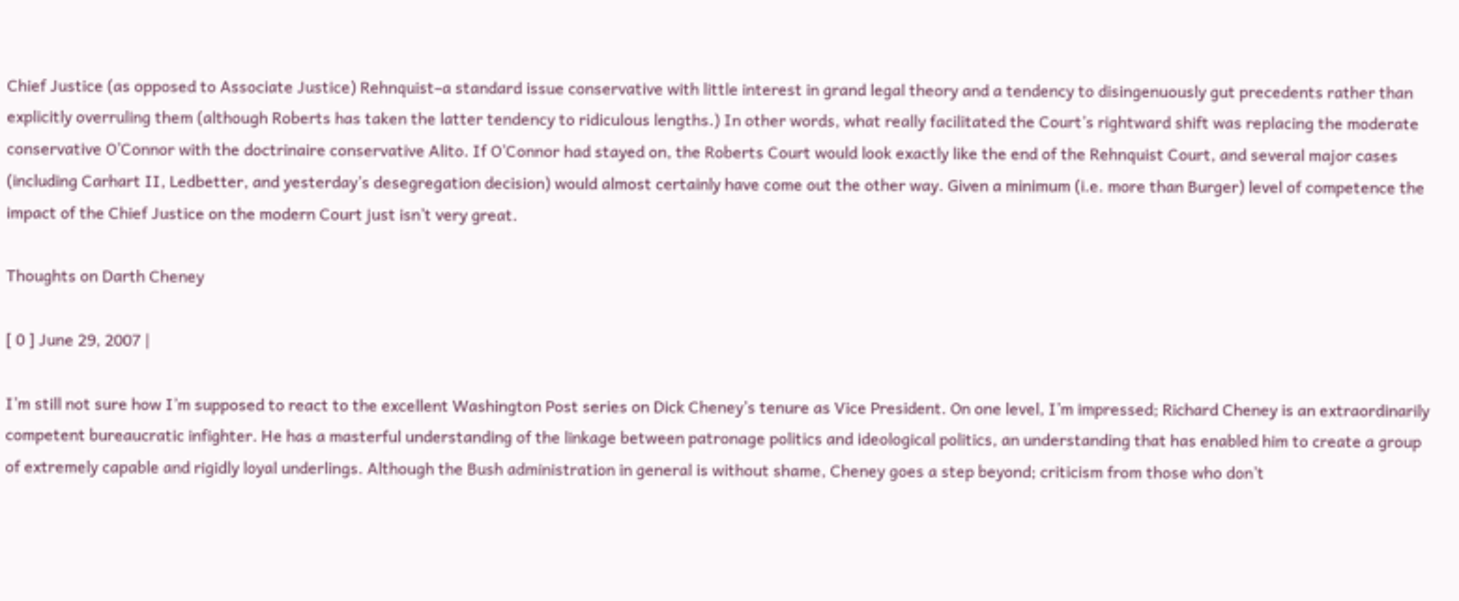Chief Justice (as opposed to Associate Justice) Rehnquist–a standard issue conservative with little interest in grand legal theory and a tendency to disingenuously gut precedents rather than explicitly overruling them (although Roberts has taken the latter tendency to ridiculous lengths.) In other words, what really facilitated the Court’s rightward shift was replacing the moderate conservative O’Connor with the doctrinaire conservative Alito. If O’Connor had stayed on, the Roberts Court would look exactly like the end of the Rehnquist Court, and several major cases (including Carhart II, Ledbetter, and yesterday’s desegregation decision) would almost certainly have come out the other way. Given a minimum (i.e. more than Burger) level of competence the impact of the Chief Justice on the modern Court just isn’t very great.

Thoughts on Darth Cheney

[ 0 ] June 29, 2007 |

I’m still not sure how I’m supposed to react to the excellent Washington Post series on Dick Cheney’s tenure as Vice President. On one level, I’m impressed; Richard Cheney is an extraordinarily competent bureaucratic infighter. He has a masterful understanding of the linkage between patronage politics and ideological politics, an understanding that has enabled him to create a group of extremely capable and rigidly loyal underlings. Although the Bush administration in general is without shame, Cheney goes a step beyond; criticism from those who don’t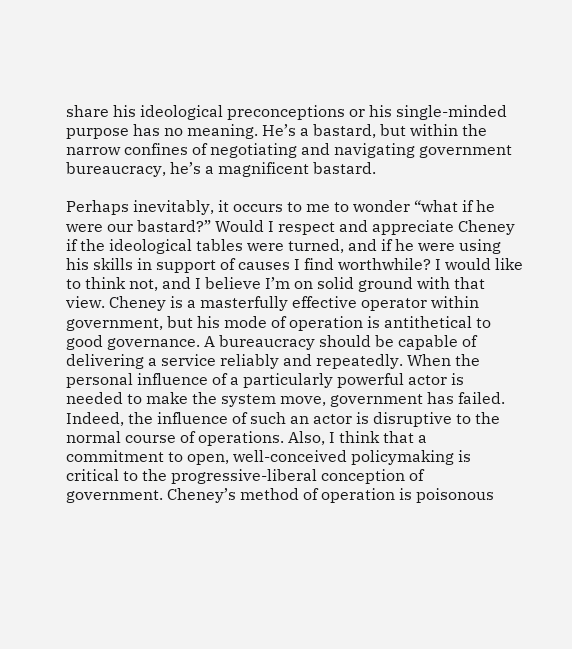share his ideological preconceptions or his single-minded purpose has no meaning. He’s a bastard, but within the narrow confines of negotiating and navigating government bureaucracy, he’s a magnificent bastard.

Perhaps inevitably, it occurs to me to wonder “what if he were our bastard?” Would I respect and appreciate Cheney if the ideological tables were turned, and if he were using his skills in support of causes I find worthwhile? I would like to think not, and I believe I’m on solid ground with that view. Cheney is a masterfully effective operator within government, but his mode of operation is antithetical to good governance. A bureaucracy should be capable of delivering a service reliably and repeatedly. When the personal influence of a particularly powerful actor is needed to make the system move, government has failed. Indeed, the influence of such an actor is disruptive to the normal course of operations. Also, I think that a commitment to open, well-conceived policymaking is critical to the progressive-liberal conception of government. Cheney’s method of operation is poisonous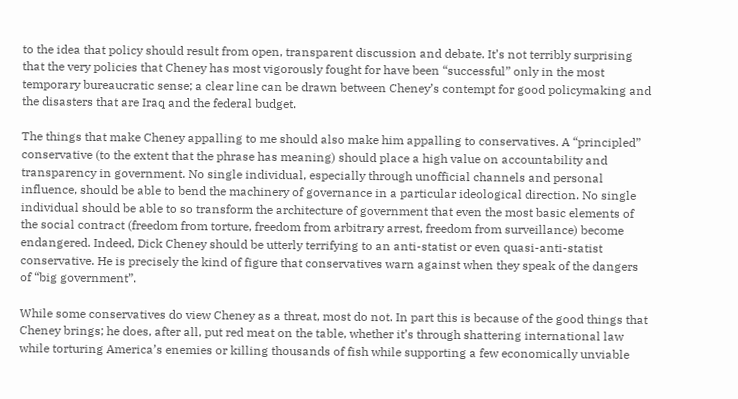to the idea that policy should result from open, transparent discussion and debate. It’s not terribly surprising that the very policies that Cheney has most vigorously fought for have been “successful” only in the most temporary bureaucratic sense; a clear line can be drawn between Cheney’s contempt for good policymaking and the disasters that are Iraq and the federal budget.

The things that make Cheney appalling to me should also make him appalling to conservatives. A “principled” conservative (to the extent that the phrase has meaning) should place a high value on accountability and transparency in government. No single individual, especially through unofficial channels and personal influence, should be able to bend the machinery of governance in a particular ideological direction. No single individual should be able to so transform the architecture of government that even the most basic elements of the social contract (freedom from torture, freedom from arbitrary arrest, freedom from surveillance) become endangered. Indeed, Dick Cheney should be utterly terrifying to an anti-statist or even quasi-anti-statist conservative. He is precisely the kind of figure that conservatives warn against when they speak of the dangers of “big government”.

While some conservatives do view Cheney as a threat, most do not. In part this is because of the good things that Cheney brings; he does, after all, put red meat on the table, whether it’s through shattering international law while torturing America’s enemies or killing thousands of fish while supporting a few economically unviable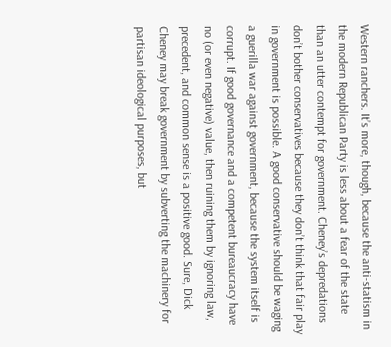Western ranchers. It’s more, though, because the anti-statism in the modern Republican Party is less about a fear of the state than an utter contempt for government. Cheney’s depredations don’t bother conservatives because they don’t think that fair play in government is possible. A good conservative should be waging a guerilla war against government, because the system itself is corrupt. If good governance and a competent bureaucracy have no (or even negative) value, then ruining them by ignoring law, precedent, and common sense is a positive good. Sure, Dick Cheney may break government by subverting the machinery for partisan ideological purposes, but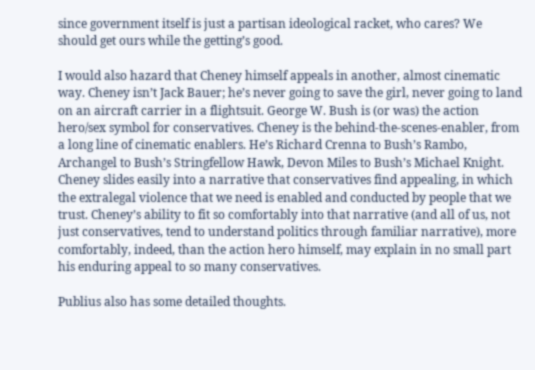since government itself is just a partisan ideological racket, who cares? We should get ours while the getting’s good.

I would also hazard that Cheney himself appeals in another, almost cinematic way. Cheney isn’t Jack Bauer; he’s never going to save the girl, never going to land on an aircraft carrier in a flightsuit. George W. Bush is (or was) the action hero/sex symbol for conservatives. Cheney is the behind-the-scenes-enabler, from a long line of cinematic enablers. He’s Richard Crenna to Bush’s Rambo, Archangel to Bush’s Stringfellow Hawk, Devon Miles to Bush’s Michael Knight. Cheney slides easily into a narrative that conservatives find appealing, in which the extralegal violence that we need is enabled and conducted by people that we trust. Cheney’s ability to fit so comfortably into that narrative (and all of us, not just conservatives, tend to understand politics through familiar narrative), more comfortably, indeed, than the action hero himself, may explain in no small part his enduring appeal to so many conservatives.

Publius also has some detailed thoughts.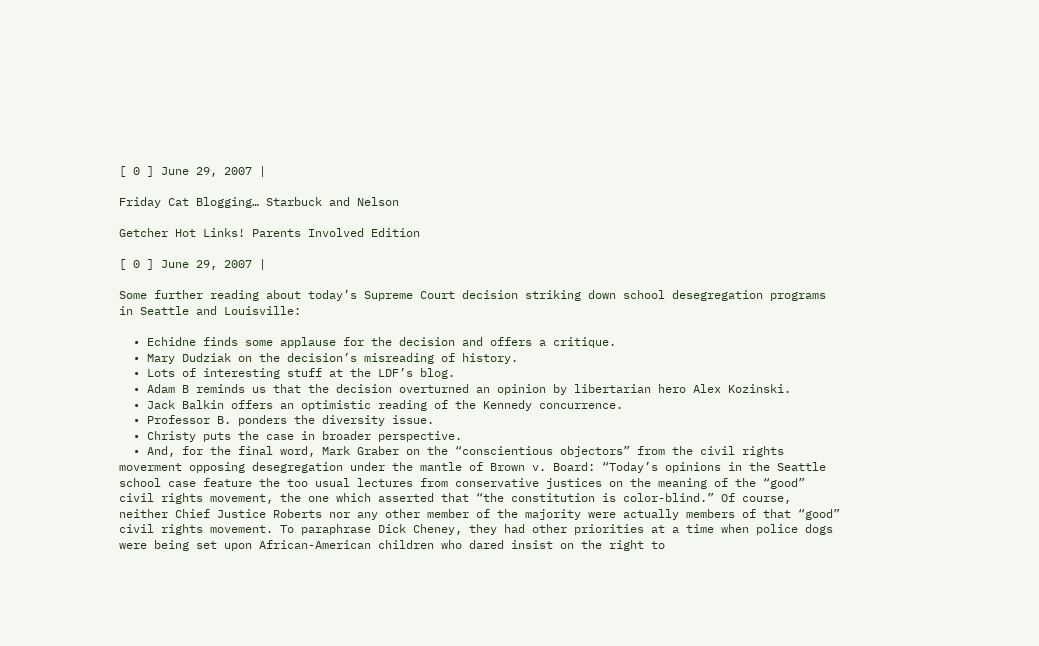[ 0 ] June 29, 2007 |

Friday Cat Blogging… Starbuck and Nelson

Getcher Hot Links! Parents Involved Edition

[ 0 ] June 29, 2007 |

Some further reading about today’s Supreme Court decision striking down school desegregation programs in Seattle and Louisville:

  • Echidne finds some applause for the decision and offers a critique.
  • Mary Dudziak on the decision’s misreading of history.
  • Lots of interesting stuff at the LDF’s blog.
  • Adam B reminds us that the decision overturned an opinion by libertarian hero Alex Kozinski.
  • Jack Balkin offers an optimistic reading of the Kennedy concurrence.
  • Professor B. ponders the diversity issue.
  • Christy puts the case in broader perspective.
  • And, for the final word, Mark Graber on the “conscientious objectors” from the civil rights moverment opposing desegregation under the mantle of Brown v. Board: “Today’s opinions in the Seattle school case feature the too usual lectures from conservative justices on the meaning of the “good” civil rights movement, the one which asserted that “the constitution is color-blind.” Of course, neither Chief Justice Roberts nor any other member of the majority were actually members of that “good” civil rights movement. To paraphrase Dick Cheney, they had other priorities at a time when police dogs were being set upon African-American children who dared insist on the right to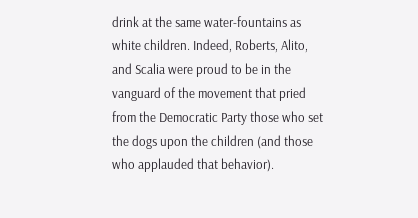drink at the same water-fountains as white children. Indeed, Roberts, Alito, and Scalia were proud to be in the vanguard of the movement that pried from the Democratic Party those who set the dogs upon the children (and those who applauded that behavior).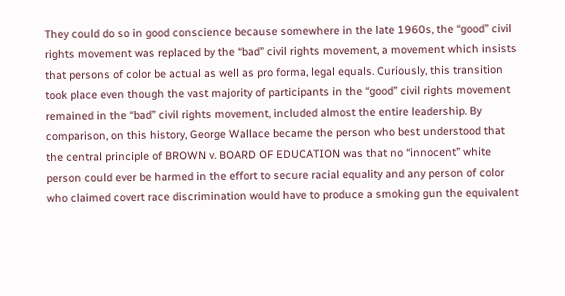They could do so in good conscience because somewhere in the late 1960s, the “good” civil rights movement was replaced by the “bad” civil rights movement, a movement which insists that persons of color be actual as well as pro forma, legal equals. Curiously, this transition took place even though the vast majority of participants in the “good” civil rights movement remained in the “bad” civil rights movement, included almost the entire leadership. By comparison, on this history, George Wallace became the person who best understood that the central principle of BROWN v. BOARD OF EDUCATION was that no “innocent” white person could ever be harmed in the effort to secure racial equality and any person of color who claimed covert race discrimination would have to produce a smoking gun the equivalent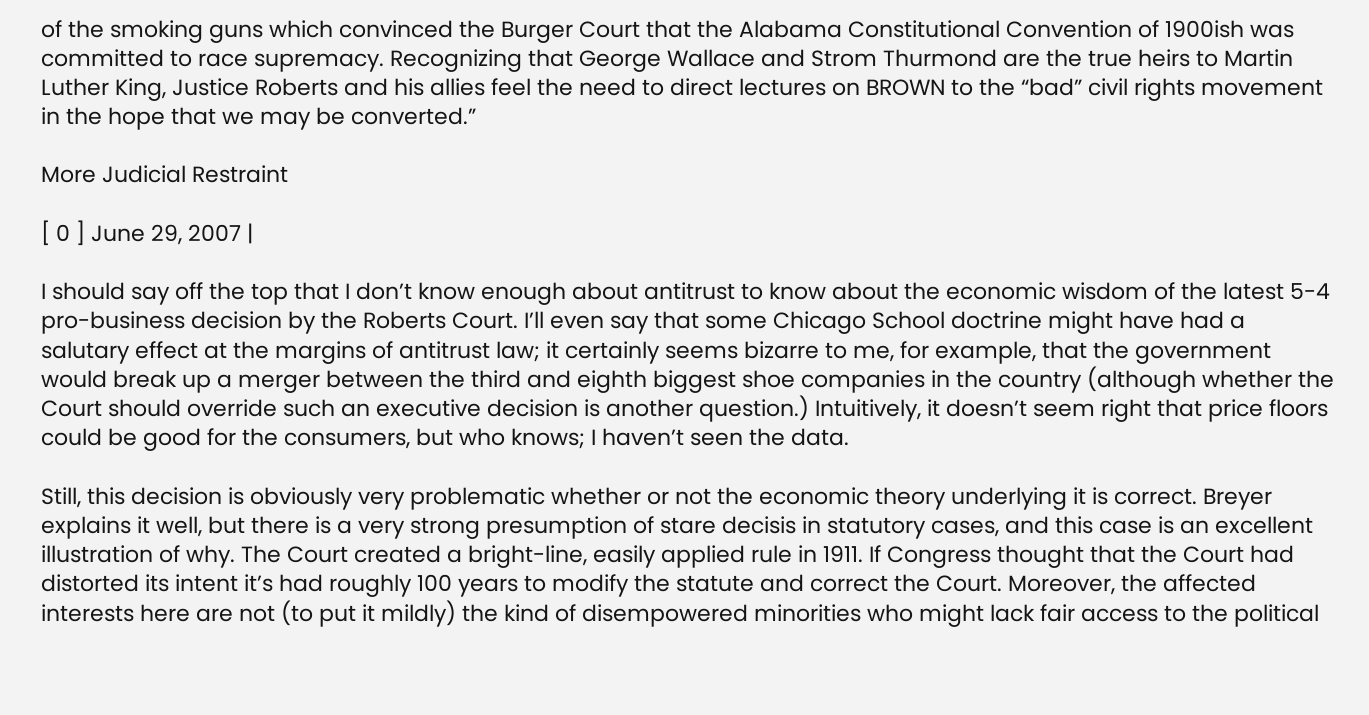of the smoking guns which convinced the Burger Court that the Alabama Constitutional Convention of 1900ish was committed to race supremacy. Recognizing that George Wallace and Strom Thurmond are the true heirs to Martin Luther King, Justice Roberts and his allies feel the need to direct lectures on BROWN to the “bad” civil rights movement in the hope that we may be converted.”

More Judicial Restraint

[ 0 ] June 29, 2007 |

I should say off the top that I don’t know enough about antitrust to know about the economic wisdom of the latest 5-4 pro-business decision by the Roberts Court. I’ll even say that some Chicago School doctrine might have had a salutary effect at the margins of antitrust law; it certainly seems bizarre to me, for example, that the government would break up a merger between the third and eighth biggest shoe companies in the country (although whether the Court should override such an executive decision is another question.) Intuitively, it doesn’t seem right that price floors could be good for the consumers, but who knows; I haven’t seen the data.

Still, this decision is obviously very problematic whether or not the economic theory underlying it is correct. Breyer explains it well, but there is a very strong presumption of stare decisis in statutory cases, and this case is an excellent illustration of why. The Court created a bright-line, easily applied rule in 1911. If Congress thought that the Court had distorted its intent it’s had roughly 100 years to modify the statute and correct the Court. Moreover, the affected interests here are not (to put it mildly) the kind of disempowered minorities who might lack fair access to the political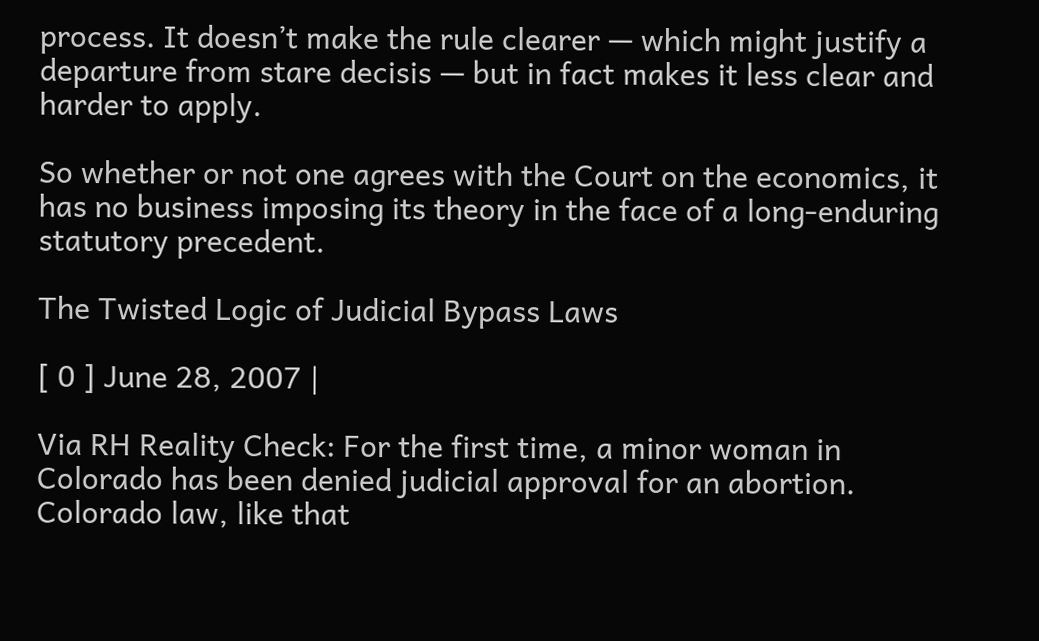process. It doesn’t make the rule clearer — which might justify a departure from stare decisis — but in fact makes it less clear and harder to apply.

So whether or not one agrees with the Court on the economics, it has no business imposing its theory in the face of a long-enduring statutory precedent.

The Twisted Logic of Judicial Bypass Laws

[ 0 ] June 28, 2007 |

Via RH Reality Check: For the first time, a minor woman in Colorado has been denied judicial approval for an abortion. Colorado law, like that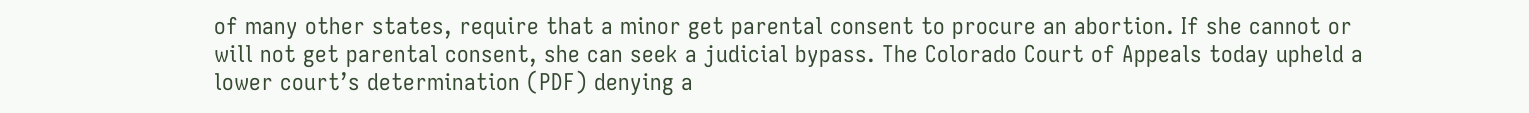of many other states, require that a minor get parental consent to procure an abortion. If she cannot or will not get parental consent, she can seek a judicial bypass. The Colorado Court of Appeals today upheld a lower court’s determination (PDF) denying a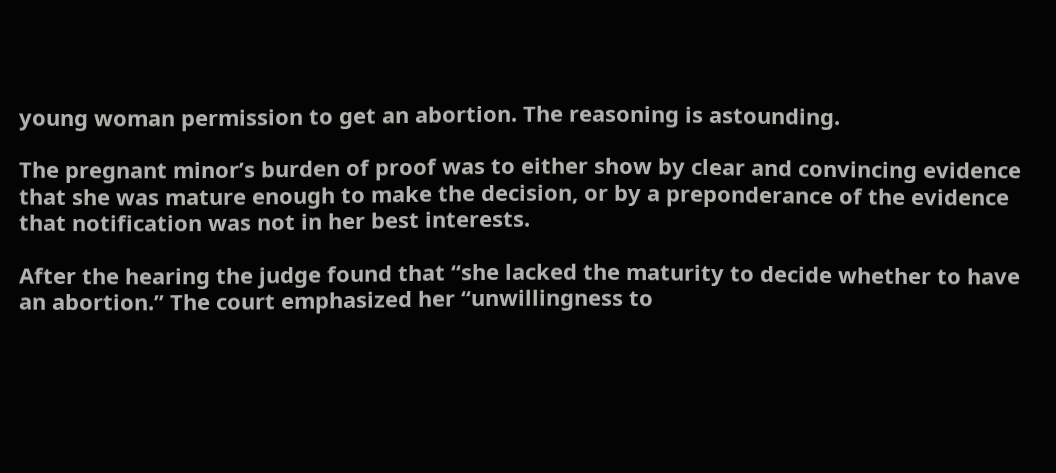young woman permission to get an abortion. The reasoning is astounding.

The pregnant minor’s burden of proof was to either show by clear and convincing evidence that she was mature enough to make the decision, or by a preponderance of the evidence that notification was not in her best interests.

After the hearing the judge found that “she lacked the maturity to decide whether to have an abortion.” The court emphasized her “unwillingness to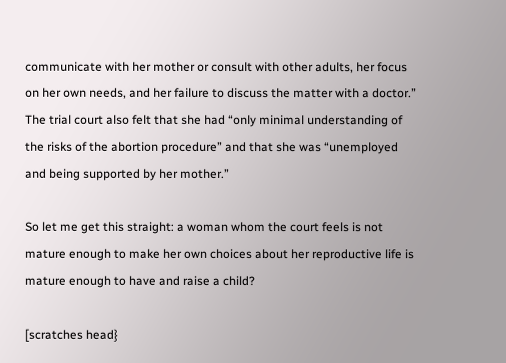communicate with her mother or consult with other adults, her focus on her own needs, and her failure to discuss the matter with a doctor.” The trial court also felt that she had “only minimal understanding of the risks of the abortion procedure” and that she was “unemployed and being supported by her mother.”

So let me get this straight: a woman whom the court feels is not mature enough to make her own choices about her reproductive life is mature enough to have and raise a child?

[scratches head}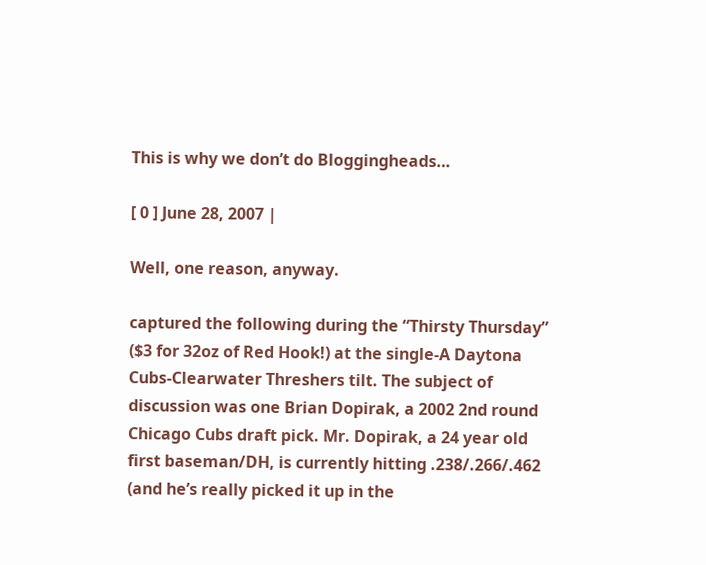This is why we don’t do Bloggingheads…

[ 0 ] June 28, 2007 |

Well, one reason, anyway.

captured the following during the “Thirsty Thursday” ($3 for 32oz of Red Hook!) at the single-A Daytona Cubs-Clearwater Threshers tilt. The subject of discussion was one Brian Dopirak, a 2002 2nd round Chicago Cubs draft pick. Mr. Dopirak, a 24 year old first baseman/DH, is currently hitting .238/.266/.462 (and he’s really picked it up in the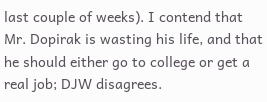last couple of weeks). I contend that Mr. Dopirak is wasting his life, and that he should either go to college or get a real job; DJW disagrees.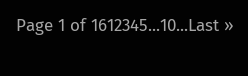Page 1 of 1612345...10...Last »